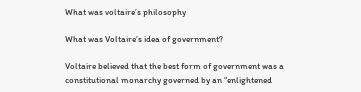What was voltaire’s philosophy

What was Voltaire’s idea of government?

Voltaire believed that the best form of government was a constitutional monarchy governed by an “enlightened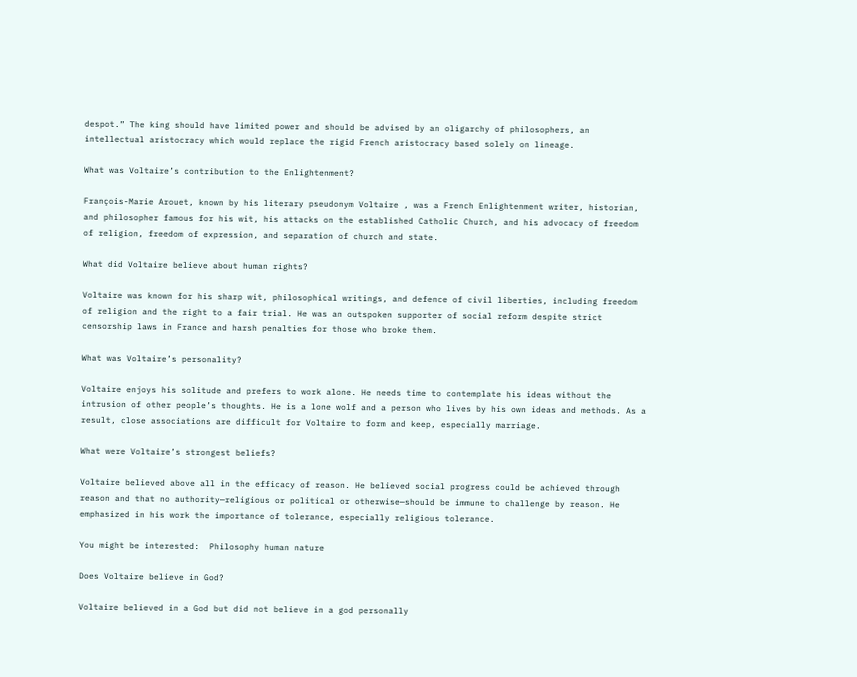despot.” The king should have limited power and should be advised by an oligarchy of philosophers, an intellectual aristocracy which would replace the rigid French aristocracy based solely on lineage.

What was Voltaire’s contribution to the Enlightenment?

François-Marie Arouet, known by his literary pseudonym Voltaire , was a French Enlightenment writer, historian, and philosopher famous for his wit, his attacks on the established Catholic Church, and his advocacy of freedom of religion, freedom of expression, and separation of church and state.

What did Voltaire believe about human rights?

Voltaire was known for his sharp wit, philosophical writings, and defence of civil liberties, including freedom of religion and the right to a fair trial. He was an outspoken supporter of social reform despite strict censorship laws in France and harsh penalties for those who broke them.

What was Voltaire’s personality?

Voltaire enjoys his solitude and prefers to work alone. He needs time to contemplate his ideas without the intrusion of other people’s thoughts. He is a lone wolf and a person who lives by his own ideas and methods. As a result, close associations are difficult for Voltaire to form and keep, especially marriage.

What were Voltaire’s strongest beliefs?

Voltaire believed above all in the efficacy of reason. He believed social progress could be achieved through reason and that no authority—religious or political or otherwise—should be immune to challenge by reason. He emphasized in his work the importance of tolerance, especially religious tolerance.

You might be interested:  Philosophy human nature

Does Voltaire believe in God?

Voltaire believed in a God but did not believe in a god personally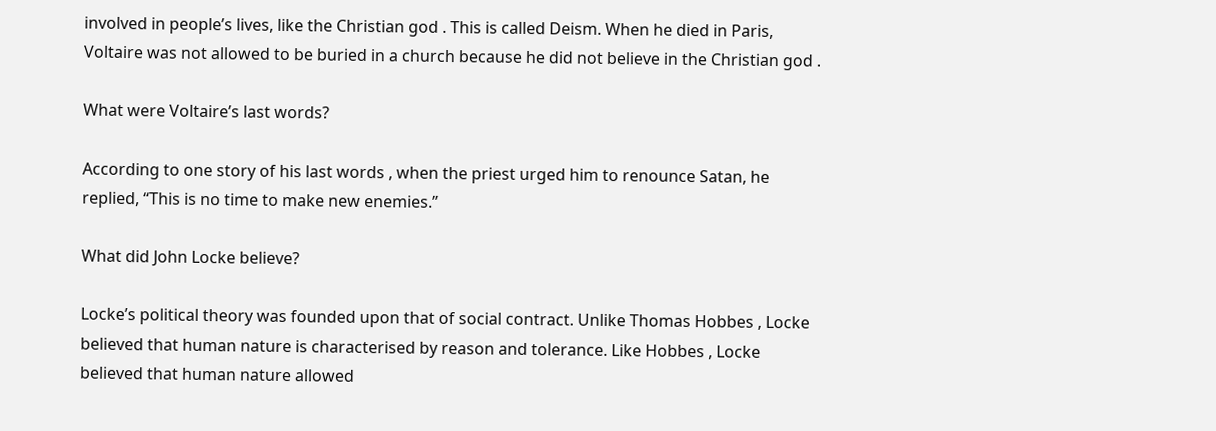involved in people’s lives, like the Christian god . This is called Deism. When he died in Paris, Voltaire was not allowed to be buried in a church because he did not believe in the Christian god .

What were Voltaire’s last words?

According to one story of his last words , when the priest urged him to renounce Satan, he replied, “This is no time to make new enemies.”

What did John Locke believe?

Locke’s political theory was founded upon that of social contract. Unlike Thomas Hobbes , Locke believed that human nature is characterised by reason and tolerance. Like Hobbes , Locke believed that human nature allowed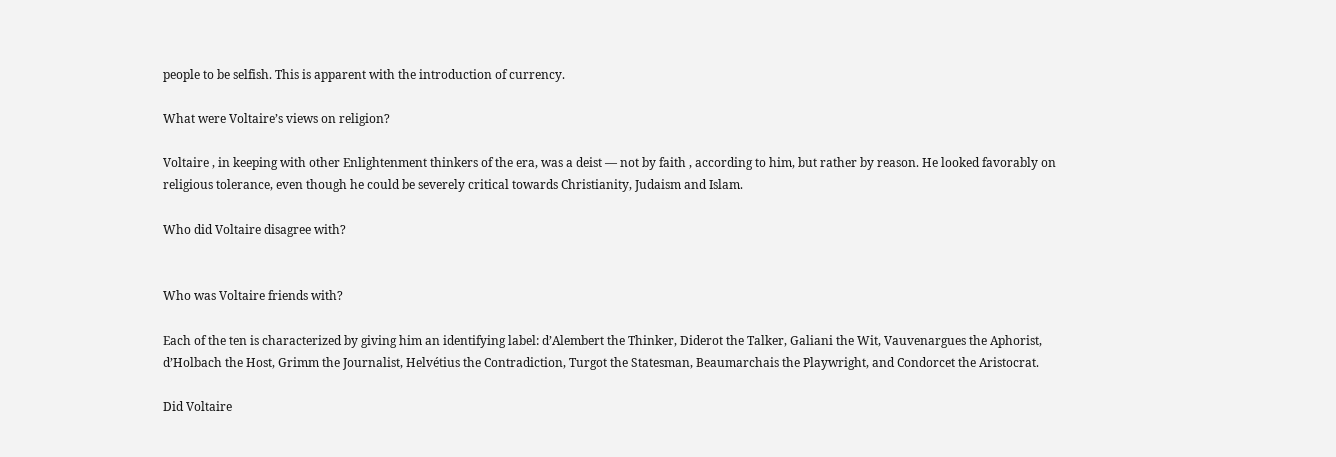people to be selfish. This is apparent with the introduction of currency.

What were Voltaire’s views on religion?

Voltaire , in keeping with other Enlightenment thinkers of the era, was a deist — not by faith , according to him, but rather by reason. He looked favorably on religious tolerance, even though he could be severely critical towards Christianity, Judaism and Islam.

Who did Voltaire disagree with?


Who was Voltaire friends with?

Each of the ten is characterized by giving him an identifying label: d’Alembert the Thinker, Diderot the Talker, Galiani the Wit, Vauvenargues the Aphorist, d’Holbach the Host, Grimm the Journalist, Helvétius the Contradiction, Turgot the Statesman, Beaumarchais the Playwright, and Condorcet the Aristocrat.

Did Voltaire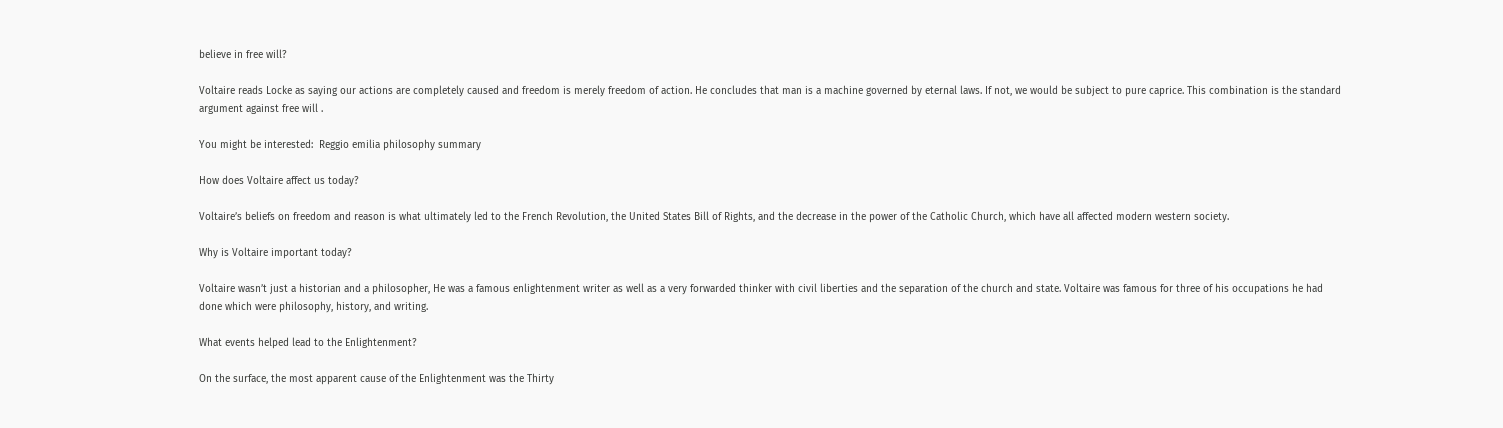believe in free will?

Voltaire reads Locke as saying our actions are completely caused and freedom is merely freedom of action. He concludes that man is a machine governed by eternal laws. If not, we would be subject to pure caprice. This combination is the standard argument against free will .

You might be interested:  Reggio emilia philosophy summary

How does Voltaire affect us today?

Voltaire’s beliefs on freedom and reason is what ultimately led to the French Revolution, the United States Bill of Rights, and the decrease in the power of the Catholic Church, which have all affected modern western society.

Why is Voltaire important today?

Voltaire wasn’t just a historian and a philosopher, He was a famous enlightenment writer as well as a very forwarded thinker with civil liberties and the separation of the church and state. Voltaire was famous for three of his occupations he had done which were philosophy, history, and writing.

What events helped lead to the Enlightenment?

On the surface, the most apparent cause of the Enlightenment was the Thirty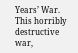Years’ War. This horribly destructive war,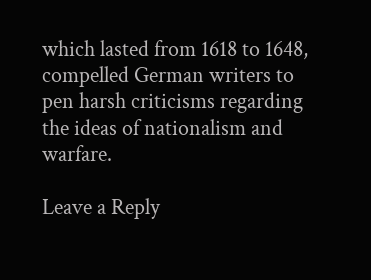which lasted from 1618 to 1648, compelled German writers to pen harsh criticisms regarding the ideas of nationalism and warfare.

Leave a Reply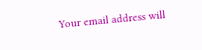Your email address will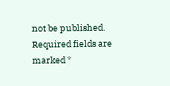not be published. Required fields are marked *